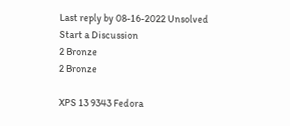Last reply by 08-16-2022 Unsolved
Start a Discussion
2 Bronze
2 Bronze

XPS 13 9343 Fedora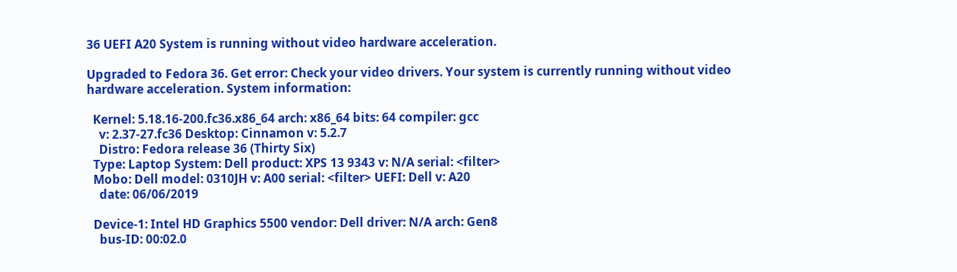36 UEFI A20 System is running without video hardware acceleration.

Upgraded to Fedora 36. Get error: Check your video drivers. Your system is currently running without video hardware acceleration. System information:

  Kernel: 5.18.16-200.fc36.x86_64 arch: x86_64 bits: 64 compiler: gcc
    v: 2.37-27.fc36 Desktop: Cinnamon v: 5.2.7
    Distro: Fedora release 36 (Thirty Six)
  Type: Laptop System: Dell product: XPS 13 9343 v: N/A serial: <filter>
  Mobo: Dell model: 0310JH v: A00 serial: <filter> UEFI: Dell v: A20
    date: 06/06/2019

  Device-1: Intel HD Graphics 5500 vendor: Dell driver: N/A arch: Gen8
    bus-ID: 00:02.0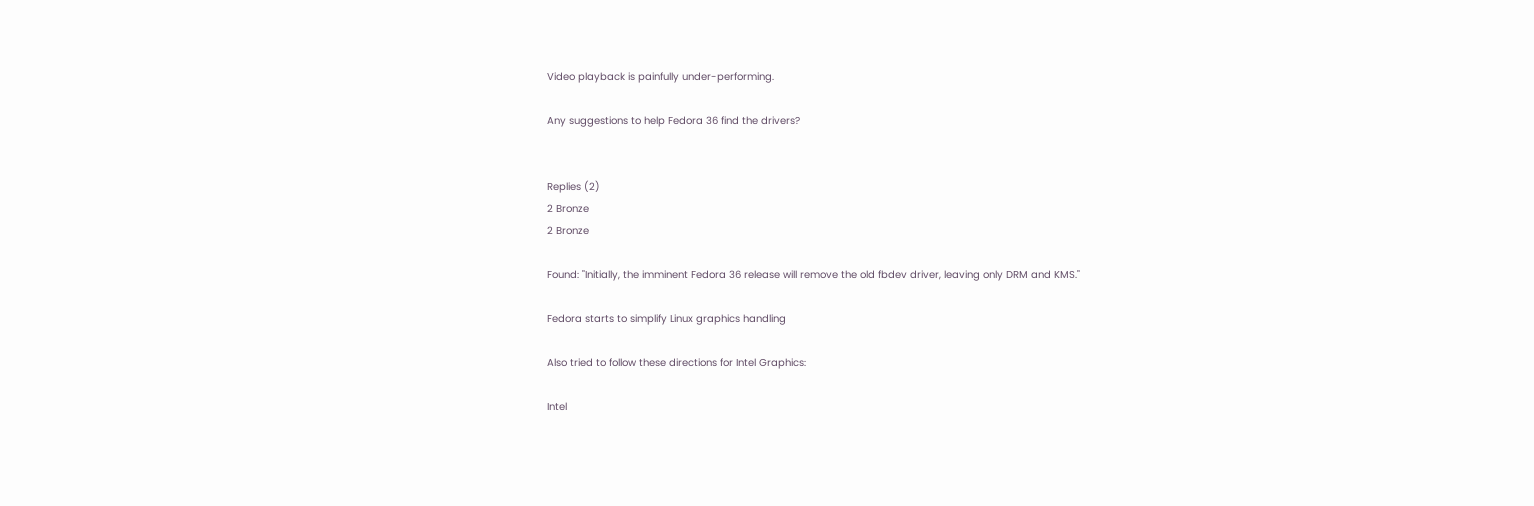Video playback is painfully under-performing.

Any suggestions to help Fedora 36 find the drivers?


Replies (2)
2 Bronze
2 Bronze

Found: "Initially, the imminent Fedora 36 release will remove the old fbdev driver, leaving only DRM and KMS."

Fedora starts to simplify Linux graphics handling

Also tried to follow these directions for Intel Graphics:

Intel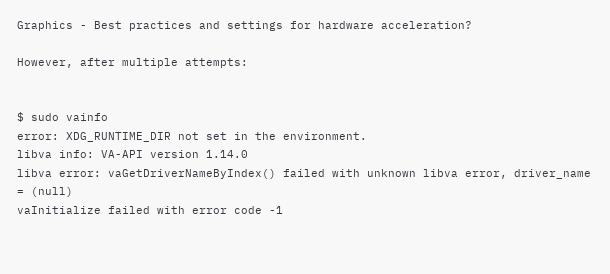Graphics - Best practices and settings for hardware acceleration?

However, after multiple attempts:


$ sudo vainfo
error: XDG_RUNTIME_DIR not set in the environment.
libva info: VA-API version 1.14.0
libva error: vaGetDriverNameByIndex() failed with unknown libva error, driver_name = (null)
vaInitialize failed with error code -1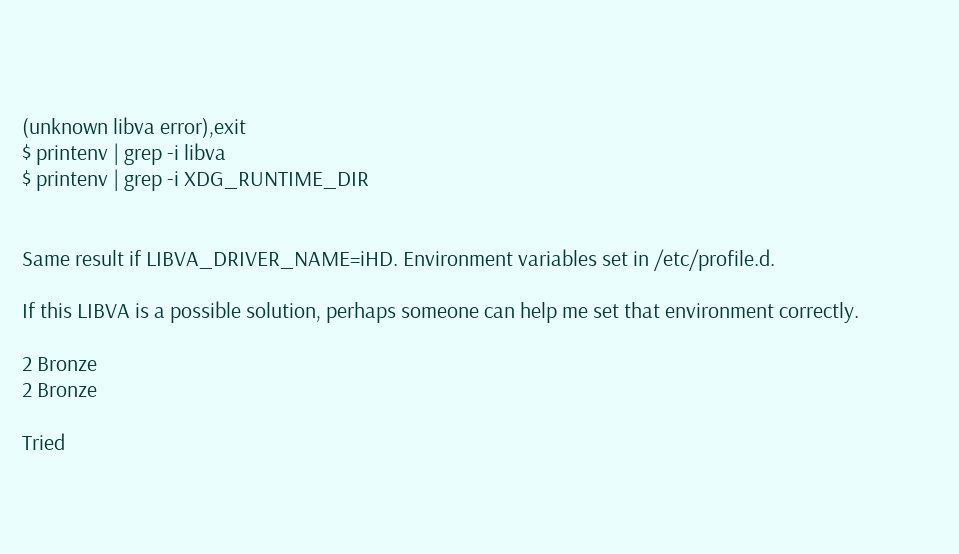(unknown libva error),exit
$ printenv | grep -i libva
$ printenv | grep -i XDG_RUNTIME_DIR


Same result if LIBVA_DRIVER_NAME=iHD. Environment variables set in /etc/profile.d.

If this LIBVA is a possible solution, perhaps someone can help me set that environment correctly.

2 Bronze
2 Bronze

Tried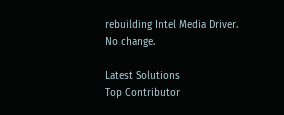rebuilding Intel Media Driver. No change.

Latest Solutions
Top Contributor